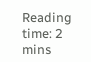Reading time: 2 mins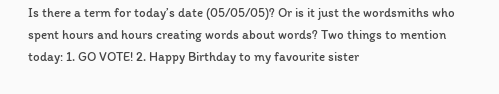Is there a term for today’s date (05/05/05)? Or is it just the wordsmiths who spent hours and hours creating words about words? Two things to mention today: 1. GO VOTE! 2. Happy Birthday to my favourite sister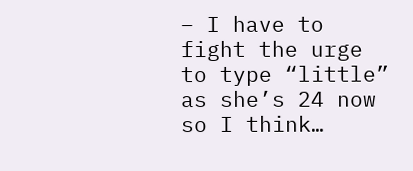– I have to fight the urge to type “little” as she’s 24 now so I think…